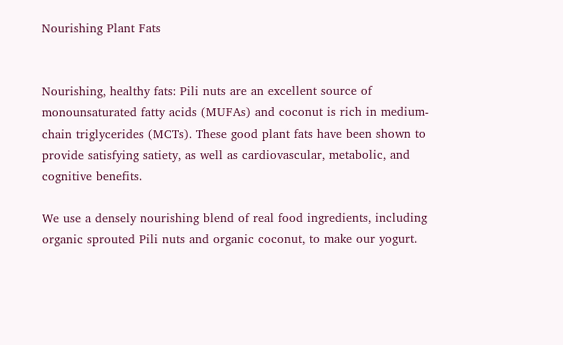Nourishing Plant Fats


Nourishing, healthy fats: Pili nuts are an excellent source of monounsaturated fatty acids (MUFAs) and coconut is rich in medium-chain triglycerides (MCTs). These good plant fats have been shown to provide satisfying satiety, as well as cardiovascular, metabolic, and cognitive benefits.

We use a densely nourishing blend of real food ingredients, including organic sprouted Pili nuts and organic coconut, to make our yogurt.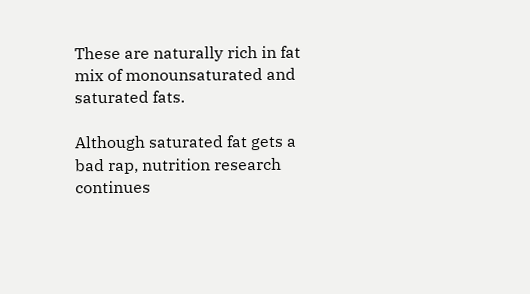These are naturally rich in fat mix of monounsaturated and saturated fats.

Although saturated fat gets a bad rap, nutrition research continues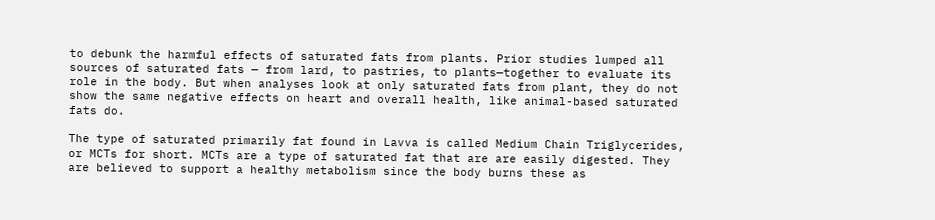to debunk the harmful effects of saturated fats from plants. Prior studies lumped all sources of saturated fats — from lard, to pastries, to plants—together to evaluate its role in the body. But when analyses look at only saturated fats from plant, they do not show the same negative effects on heart and overall health, like animal-based saturated fats do.

The type of saturated primarily fat found in Lavva is called Medium Chain Triglycerides, or MCTs for short. MCTs are a type of saturated fat that are are easily digested. They are believed to support a healthy metabolism since the body burns these as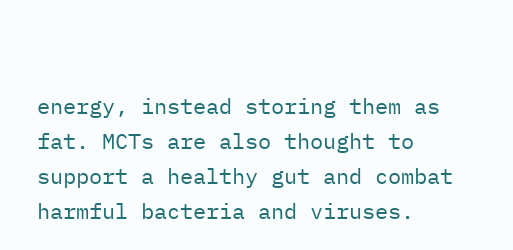energy, instead storing them as fat. MCTs are also thought to support a healthy gut and combat harmful bacteria and viruses.